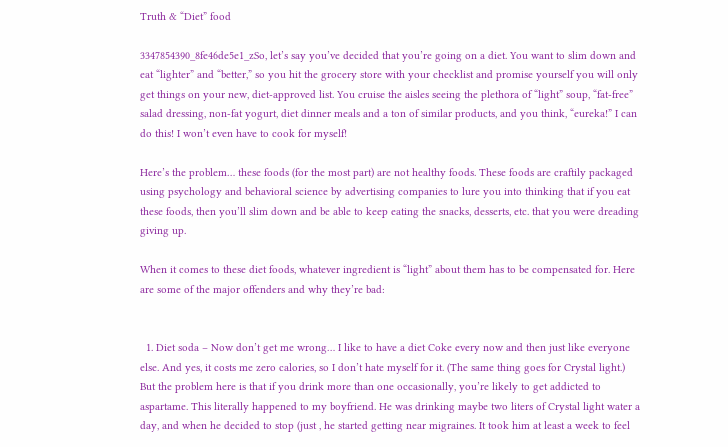Truth & “Diet” food

3347854390_8fe46de5e1_zSo, let’s say you’ve decided that you’re going on a diet. You want to slim down and eat “lighter” and “better,” so you hit the grocery store with your checklist and promise yourself you will only get things on your new, diet-approved list. You cruise the aisles seeing the plethora of “light” soup, “fat-free” salad dressing, non-fat yogurt, diet dinner meals and a ton of similar products, and you think, “eureka!” I can do this! I won’t even have to cook for myself!

Here’s the problem… these foods (for the most part) are not healthy foods. These foods are craftily packaged using psychology and behavioral science by advertising companies to lure you into thinking that if you eat these foods, then you’ll slim down and be able to keep eating the snacks, desserts, etc. that you were dreading giving up.

When it comes to these diet foods, whatever ingredient is “light” about them has to be compensated for. Here are some of the major offenders and why they’re bad:


  1. Diet soda – Now don’t get me wrong… I like to have a diet Coke every now and then just like everyone else. And yes, it costs me zero calories, so I don’t hate myself for it. (The same thing goes for Crystal light.) But the problem here is that if you drink more than one occasionally, you’re likely to get addicted to aspartame. This literally happened to my boyfriend. He was drinking maybe two liters of Crystal light water a day, and when he decided to stop (just , he started getting near migraines. It took him at least a week to feel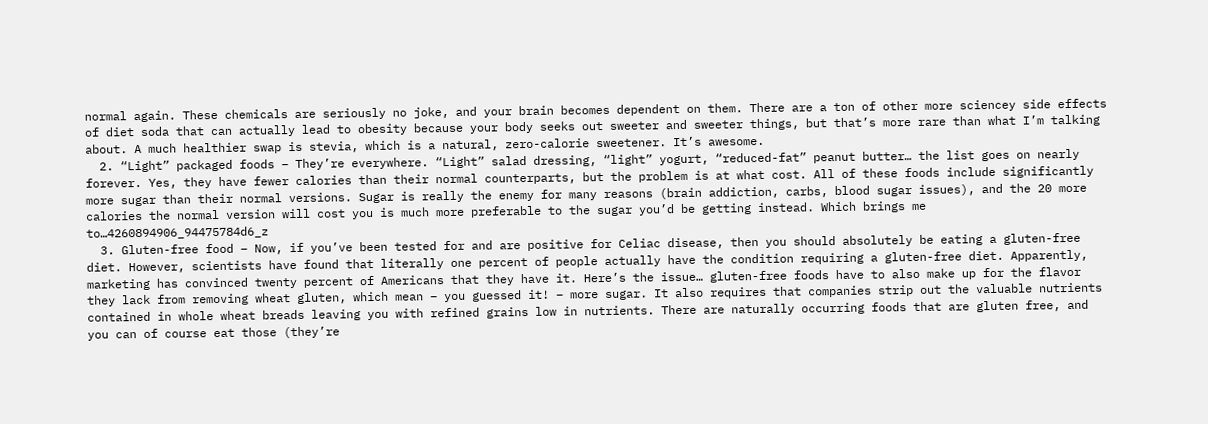normal again. These chemicals are seriously no joke, and your brain becomes dependent on them. There are a ton of other more sciencey side effects of diet soda that can actually lead to obesity because your body seeks out sweeter and sweeter things, but that’s more rare than what I’m talking about. A much healthier swap is stevia, which is a natural, zero-calorie sweetener. It’s awesome.
  2. “Light” packaged foods – They’re everywhere. “Light” salad dressing, “light” yogurt, “reduced-fat” peanut butter… the list goes on nearly forever. Yes, they have fewer calories than their normal counterparts, but the problem is at what cost. All of these foods include significantly more sugar than their normal versions. Sugar is really the enemy for many reasons (brain addiction, carbs, blood sugar issues), and the 20 more calories the normal version will cost you is much more preferable to the sugar you’d be getting instead. Which brings me to…4260894906_94475784d6_z
  3. Gluten-free food – Now, if you’ve been tested for and are positive for Celiac disease, then you should absolutely be eating a gluten-free diet. However, scientists have found that literally one percent of people actually have the condition requiring a gluten-free diet. Apparently, marketing has convinced twenty percent of Americans that they have it. Here’s the issue… gluten-free foods have to also make up for the flavor they lack from removing wheat gluten, which mean – you guessed it! – more sugar. It also requires that companies strip out the valuable nutrients contained in whole wheat breads leaving you with refined grains low in nutrients. There are naturally occurring foods that are gluten free, and you can of course eat those (they’re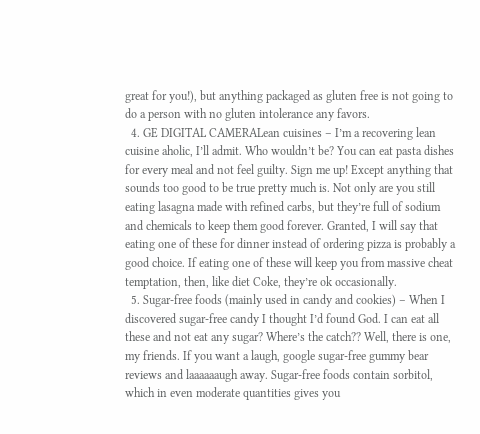great for you!), but anything packaged as gluten free is not going to do a person with no gluten intolerance any favors.
  4. GE DIGITAL CAMERALean cuisines – I’m a recovering lean cuisine aholic, I’ll admit. Who wouldn’t be? You can eat pasta dishes for every meal and not feel guilty. Sign me up! Except anything that sounds too good to be true pretty much is. Not only are you still eating lasagna made with refined carbs, but they’re full of sodium and chemicals to keep them good forever. Granted, I will say that eating one of these for dinner instead of ordering pizza is probably a good choice. If eating one of these will keep you from massive cheat temptation, then, like diet Coke, they’re ok occasionally.
  5. Sugar-free foods (mainly used in candy and cookies) – When I discovered sugar-free candy I thought I’d found God. I can eat all these and not eat any sugar? Where’s the catch?? Well, there is one, my friends. If you want a laugh, google sugar-free gummy bear reviews and laaaaaaugh away. Sugar-free foods contain sorbitol, which in even moderate quantities gives you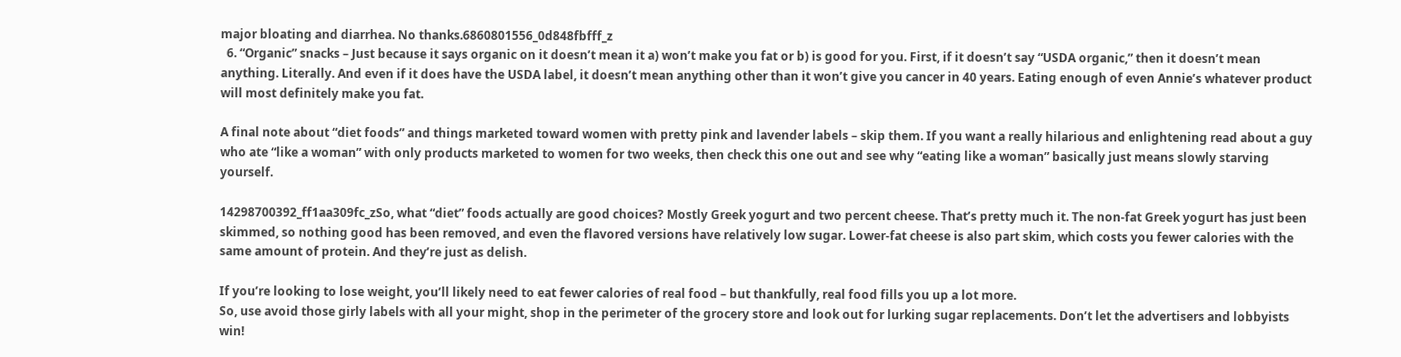major bloating and diarrhea. No thanks.6860801556_0d848fbfff_z
  6. “Organic” snacks – Just because it says organic on it doesn’t mean it a) won’t make you fat or b) is good for you. First, if it doesn’t say “USDA organic,” then it doesn’t mean anything. Literally. And even if it does have the USDA label, it doesn’t mean anything other than it won’t give you cancer in 40 years. Eating enough of even Annie’s whatever product will most definitely make you fat.

A final note about “diet foods” and things marketed toward women with pretty pink and lavender labels – skip them. If you want a really hilarious and enlightening read about a guy who ate “like a woman” with only products marketed to women for two weeks, then check this one out and see why “eating like a woman” basically just means slowly starving yourself.

14298700392_ff1aa309fc_zSo, what “diet” foods actually are good choices? Mostly Greek yogurt and two percent cheese. That’s pretty much it. The non-fat Greek yogurt has just been skimmed, so nothing good has been removed, and even the flavored versions have relatively low sugar. Lower-fat cheese is also part skim, which costs you fewer calories with the same amount of protein. And they’re just as delish.

If you’re looking to lose weight, you’ll likely need to eat fewer calories of real food – but thankfully, real food fills you up a lot more.
So, use avoid those girly labels with all your might, shop in the perimeter of the grocery store and look out for lurking sugar replacements. Don’t let the advertisers and lobbyists win!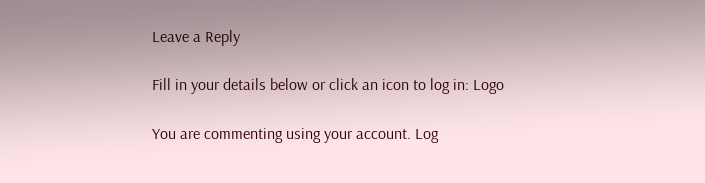Leave a Reply

Fill in your details below or click an icon to log in: Logo

You are commenting using your account. Log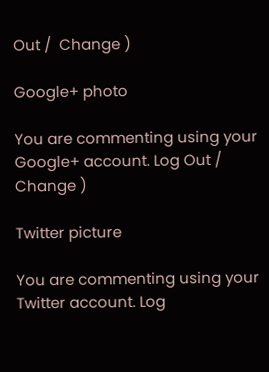Out /  Change )

Google+ photo

You are commenting using your Google+ account. Log Out /  Change )

Twitter picture

You are commenting using your Twitter account. Log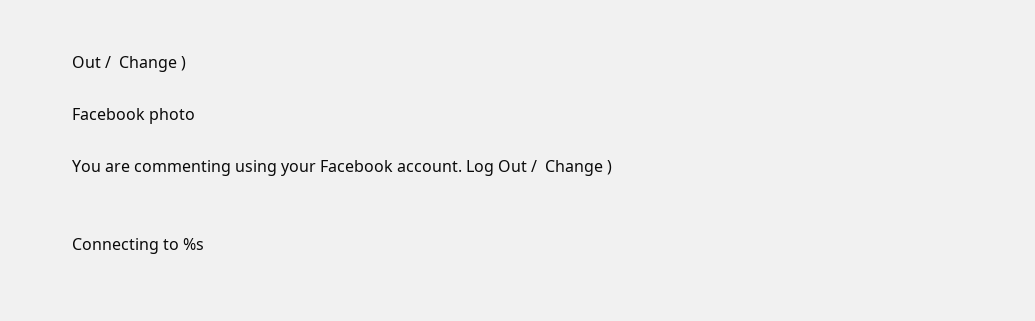Out /  Change )

Facebook photo

You are commenting using your Facebook account. Log Out /  Change )


Connecting to %s